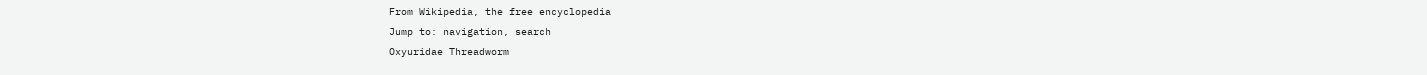From Wikipedia, the free encyclopedia
Jump to: navigation, search
Oxyuridae Threadworm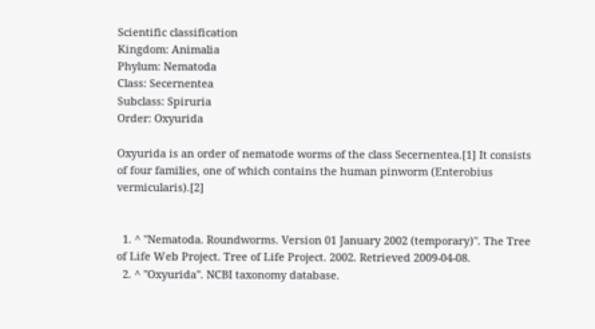Scientific classification
Kingdom: Animalia
Phylum: Nematoda
Class: Secernentea
Subclass: Spiruria
Order: Oxyurida

Oxyurida is an order of nematode worms of the class Secernentea.[1] It consists of four families, one of which contains the human pinworm (Enterobius vermicularis).[2]


  1. ^ "Nematoda. Roundworms. Version 01 January 2002 (temporary)". The Tree of Life Web Project. Tree of Life Project. 2002. Retrieved 2009-04-08.
  2. ^ "Oxyurida". NCBI taxonomy database.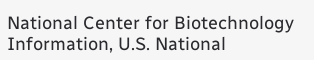National Center for Biotechnology Information, U.S. National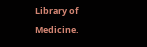Library of Medicine.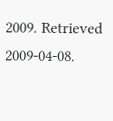2009. Retrieved 2009-04-08.